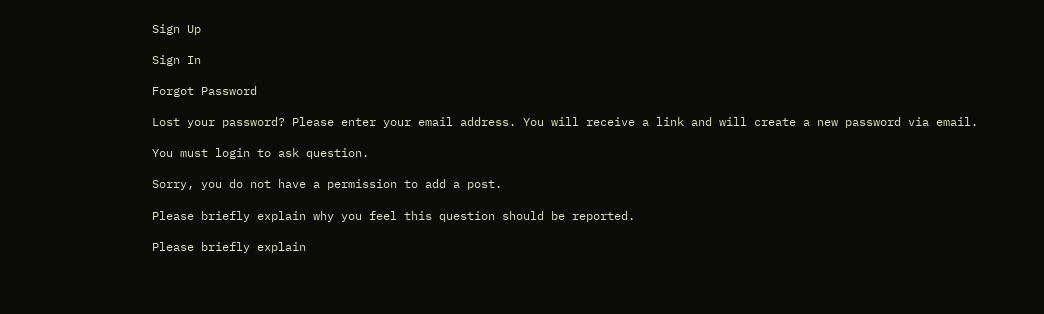Sign Up

Sign In

Forgot Password

Lost your password? Please enter your email address. You will receive a link and will create a new password via email.

You must login to ask question.

Sorry, you do not have a permission to add a post.

Please briefly explain why you feel this question should be reported.

Please briefly explain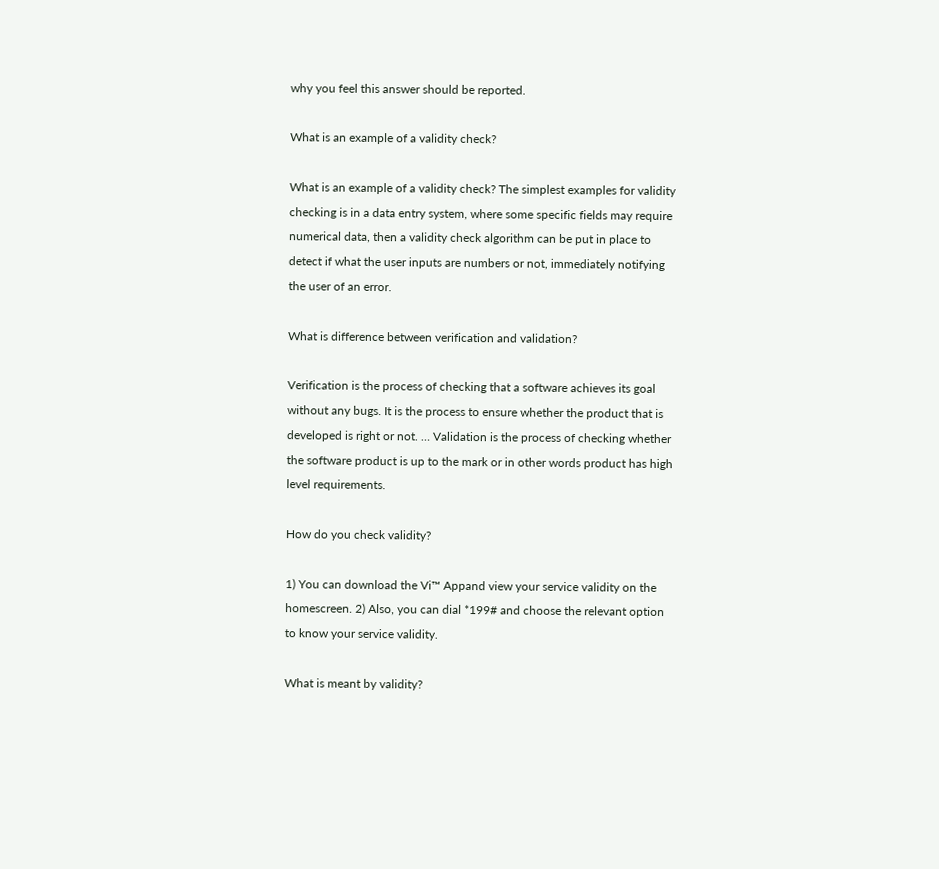why you feel this answer should be reported.

What is an example of a validity check?

What is an example of a validity check? The simplest examples for validity checking is in a data entry system, where some specific fields may require numerical data, then a validity check algorithm can be put in place to detect if what the user inputs are numbers or not, immediately notifying the user of an error.

What is difference between verification and validation?

Verification is the process of checking that a software achieves its goal without any bugs. It is the process to ensure whether the product that is developed is right or not. … Validation is the process of checking whether the software product is up to the mark or in other words product has high level requirements.

How do you check validity?

1) You can download the Vi™ Appand view your service validity on the homescreen. 2) Also, you can dial *199# and choose the relevant option to know your service validity.

What is meant by validity?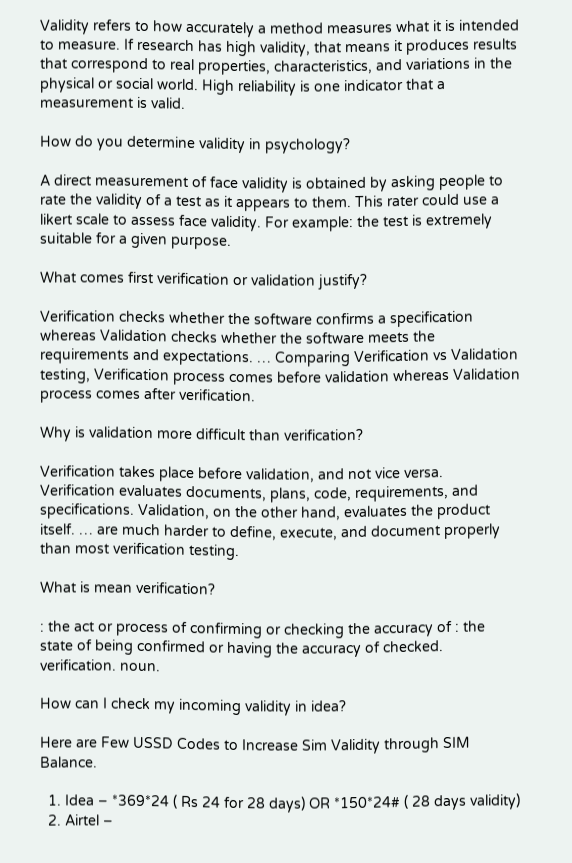Validity refers to how accurately a method measures what it is intended to measure. If research has high validity, that means it produces results that correspond to real properties, characteristics, and variations in the physical or social world. High reliability is one indicator that a measurement is valid.

How do you determine validity in psychology?

A direct measurement of face validity is obtained by asking people to rate the validity of a test as it appears to them. This rater could use a likert scale to assess face validity. For example: the test is extremely suitable for a given purpose.

What comes first verification or validation justify?

Verification checks whether the software confirms a specification whereas Validation checks whether the software meets the requirements and expectations. … Comparing Verification vs Validation testing, Verification process comes before validation whereas Validation process comes after verification.

Why is validation more difficult than verification?

Verification takes place before validation, and not vice versa. Verification evaluates documents, plans, code, requirements, and specifications. Validation, on the other hand, evaluates the product itself. … are much harder to define, execute, and document properly than most verification testing.

What is mean verification?

: the act or process of confirming or checking the accuracy of : the state of being confirmed or having the accuracy of checked. verification. noun.

How can I check my incoming validity in idea?

Here are Few USSD Codes to Increase Sim Validity through SIM Balance.

  1. Idea – *369*24 ( Rs 24 for 28 days) OR *150*24# ( 28 days validity)
  2. Airtel –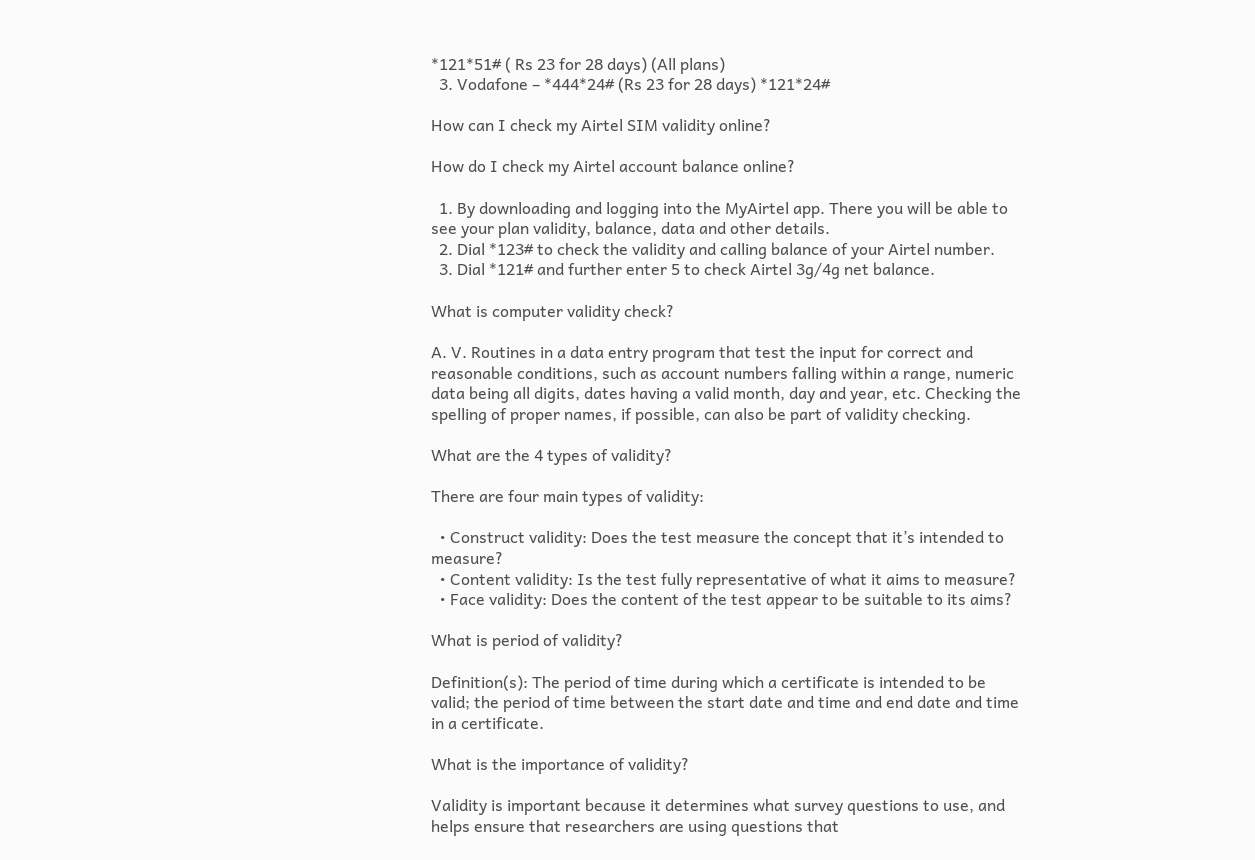*121*51# ( Rs 23 for 28 days) (All plans)
  3. Vodafone – *444*24# (Rs 23 for 28 days) *121*24#

How can I check my Airtel SIM validity online?

How do I check my Airtel account balance online?

  1. By downloading and logging into the MyAirtel app. There you will be able to see your plan validity, balance, data and other details.
  2. Dial *123# to check the validity and calling balance of your Airtel number.
  3. Dial *121# and further enter 5 to check Airtel 3g/4g net balance.

What is computer validity check?

A. V. Routines in a data entry program that test the input for correct and reasonable conditions, such as account numbers falling within a range, numeric data being all digits, dates having a valid month, day and year, etc. Checking the spelling of proper names, if possible, can also be part of validity checking.

What are the 4 types of validity?

There are four main types of validity:

  • Construct validity: Does the test measure the concept that it’s intended to measure?
  • Content validity: Is the test fully representative of what it aims to measure?
  • Face validity: Does the content of the test appear to be suitable to its aims?

What is period of validity?

Definition(s): The period of time during which a certificate is intended to be valid; the period of time between the start date and time and end date and time in a certificate.

What is the importance of validity?

Validity is important because it determines what survey questions to use, and helps ensure that researchers are using questions that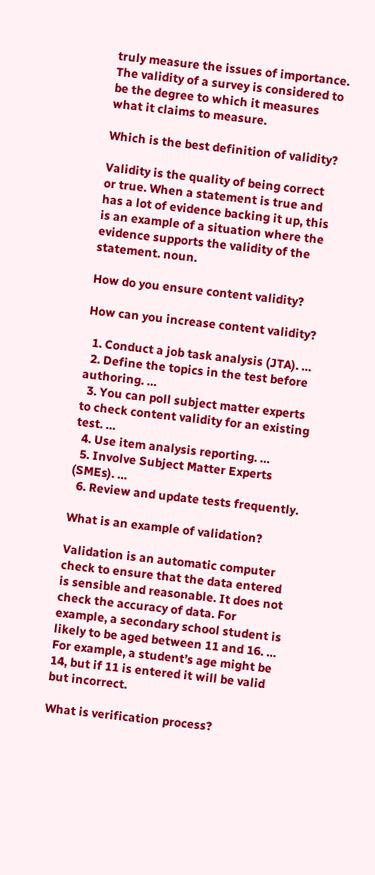truly measure the issues of importance. The validity of a survey is considered to be the degree to which it measures what it claims to measure.

Which is the best definition of validity?

Validity is the quality of being correct or true. When a statement is true and has a lot of evidence backing it up, this is an example of a situation where the evidence supports the validity of the statement. noun.

How do you ensure content validity?

How can you increase content validity?

  1. Conduct a job task analysis (JTA). …
  2. Define the topics in the test before authoring. …
  3. You can poll subject matter experts to check content validity for an existing test. …
  4. Use item analysis reporting. …
  5. Involve Subject Matter Experts (SMEs). …
  6. Review and update tests frequently.

What is an example of validation?

Validation is an automatic computer check to ensure that the data entered is sensible and reasonable. It does not check the accuracy of data. For example, a secondary school student is likely to be aged between 11 and 16. … For example, a student’s age might be 14, but if 11 is entered it will be valid but incorrect.

What is verification process?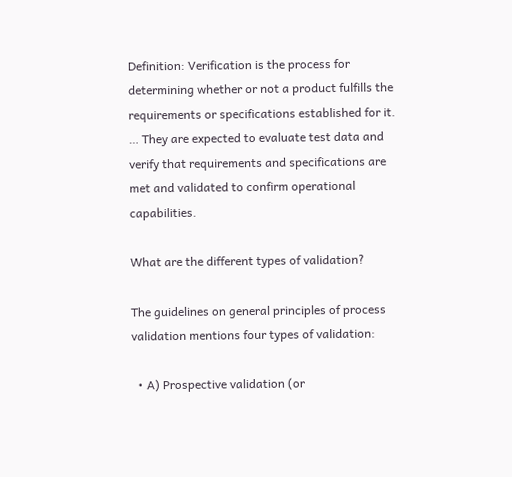Definition: Verification is the process for determining whether or not a product fulfills the requirements or specifications established for it. … They are expected to evaluate test data and verify that requirements and specifications are met and validated to confirm operational capabilities.

What are the different types of validation?

The guidelines on general principles of process validation mentions four types of validation:

  • A) Prospective validation (or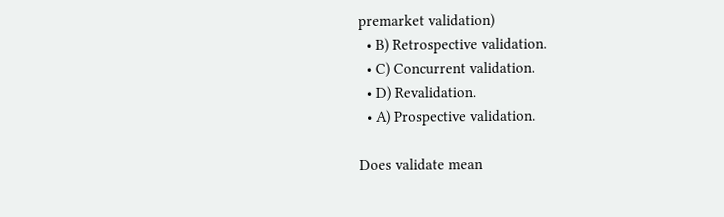premarket validation)
  • B) Retrospective validation.
  • C) Concurrent validation.
  • D) Revalidation.
  • A) Prospective validation.

Does validate mean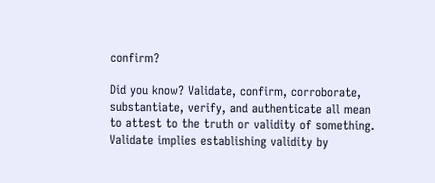confirm?

Did you know? Validate, confirm, corroborate, substantiate, verify, and authenticate all mean to attest to the truth or validity of something. Validate implies establishing validity by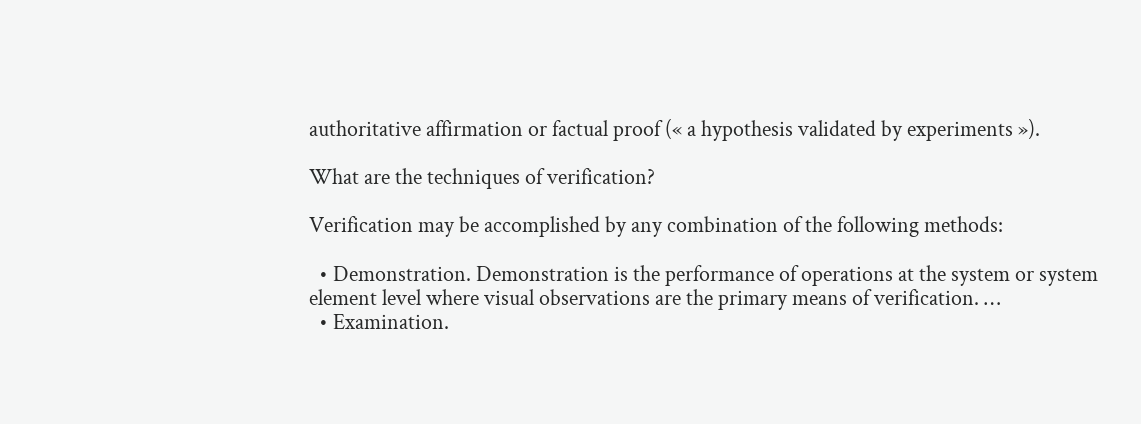authoritative affirmation or factual proof (« a hypothesis validated by experiments »).

What are the techniques of verification?

Verification may be accomplished by any combination of the following methods:

  • Demonstration. Demonstration is the performance of operations at the system or system element level where visual observations are the primary means of verification. …
  • Examination.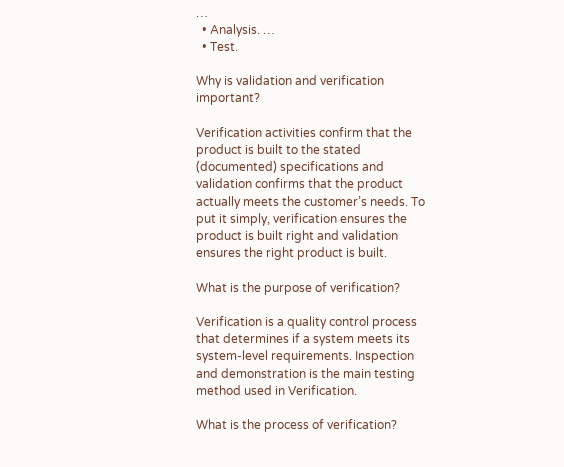…
  • Analysis. …
  • Test.

Why is validation and verification important?

Verification activities confirm that the product is built to the stated (documented) specifications and validation confirms that the product actually meets the customer’s needs. To put it simply, verification ensures the product is built right and validation ensures the right product is built.

What is the purpose of verification?

Verification is a quality control process that determines if a system meets its system-level requirements. Inspection and demonstration is the main testing method used in Verification.

What is the process of verification?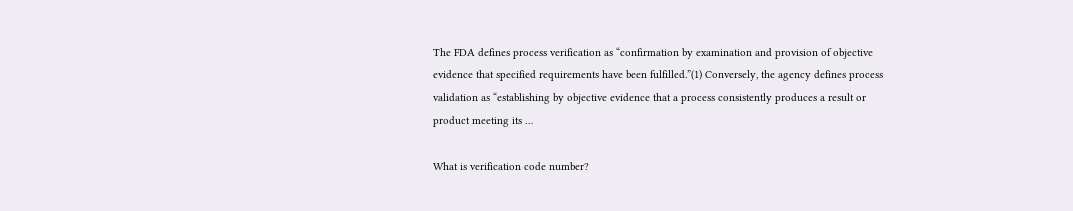The FDA defines process verification as “confirmation by examination and provision of objective evidence that specified requirements have been fulfilled.”(1) Conversely, the agency defines process validation as “establishing by objective evidence that a process consistently produces a result or product meeting its …

What is verification code number?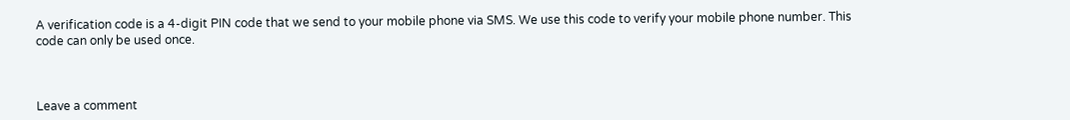A verification code is a 4-digit PIN code that we send to your mobile phone via SMS. We use this code to verify your mobile phone number. This code can only be used once.



Leave a comment